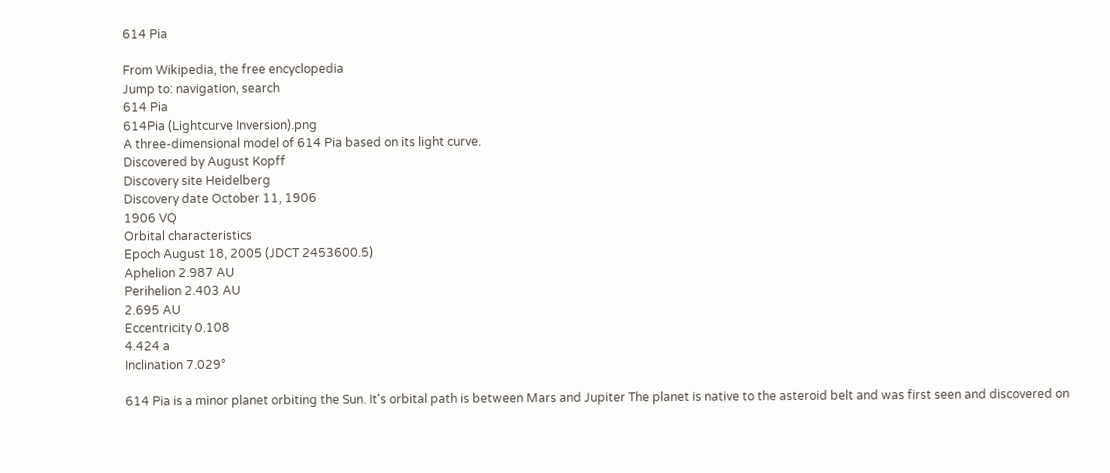614 Pia

From Wikipedia, the free encyclopedia
Jump to: navigation, search
614 Pia
614Pia (Lightcurve Inversion).png
A three-dimensional model of 614 Pia based on its light curve.
Discovered by August Kopff
Discovery site Heidelberg
Discovery date October 11, 1906
1906 VQ
Orbital characteristics
Epoch August 18, 2005 (JDCT 2453600.5)
Aphelion 2.987 AU
Perihelion 2.403 AU
2.695 AU
Eccentricity 0.108
4.424 a
Inclination 7.029°

614 Pia is a minor planet orbiting the Sun. It's orbital path is between Mars and Jupiter The planet is native to the asteroid belt and was first seen and discovered on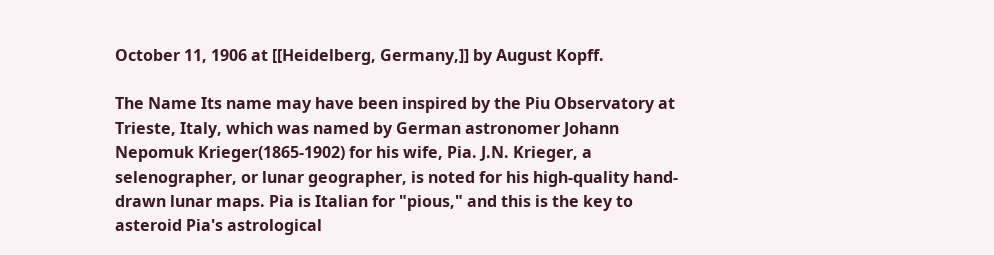October 11, 1906 at [[Heidelberg, Germany,]] by August Kopff.

The Name Its name may have been inspired by the Piu Observatory at Trieste, Italy, which was named by German astronomer Johann Nepomuk Krieger(1865-1902) for his wife, Pia. J.N. Krieger, a selenographer, or lunar geographer, is noted for his high-quality hand-drawn lunar maps. Pia is Italian for "pious," and this is the key to asteroid Pia's astrological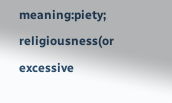meaning:piety; religiousness(or excessive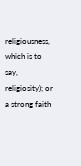religiousness, which is to say, religiosity); or a strong faith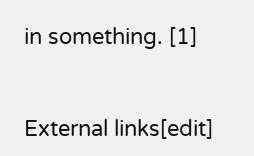in something. [1]


External links[edit]